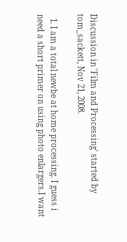Discussion in 'Film and Processing' started by tom_sackett, Nov 21, 2008.

  1. I am a total newbe at home processing. I guess i need a short primer on using photo enlargers.I want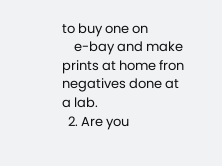to buy one on
    e-bay and make prints at home fron negatives done at a lab.
  2. Are you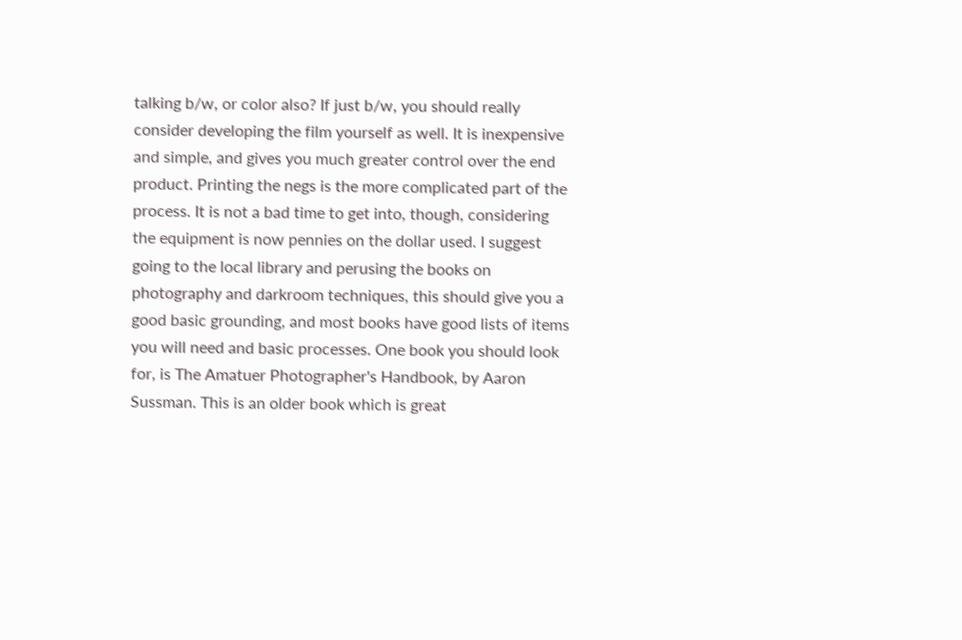talking b/w, or color also? If just b/w, you should really consider developing the film yourself as well. It is inexpensive and simple, and gives you much greater control over the end product. Printing the negs is the more complicated part of the process. It is not a bad time to get into, though, considering the equipment is now pennies on the dollar used. I suggest going to the local library and perusing the books on photography and darkroom techniques, this should give you a good basic grounding, and most books have good lists of items you will need and basic processes. One book you should look for, is The Amatuer Photographer's Handbook, by Aaron Sussman. This is an older book which is great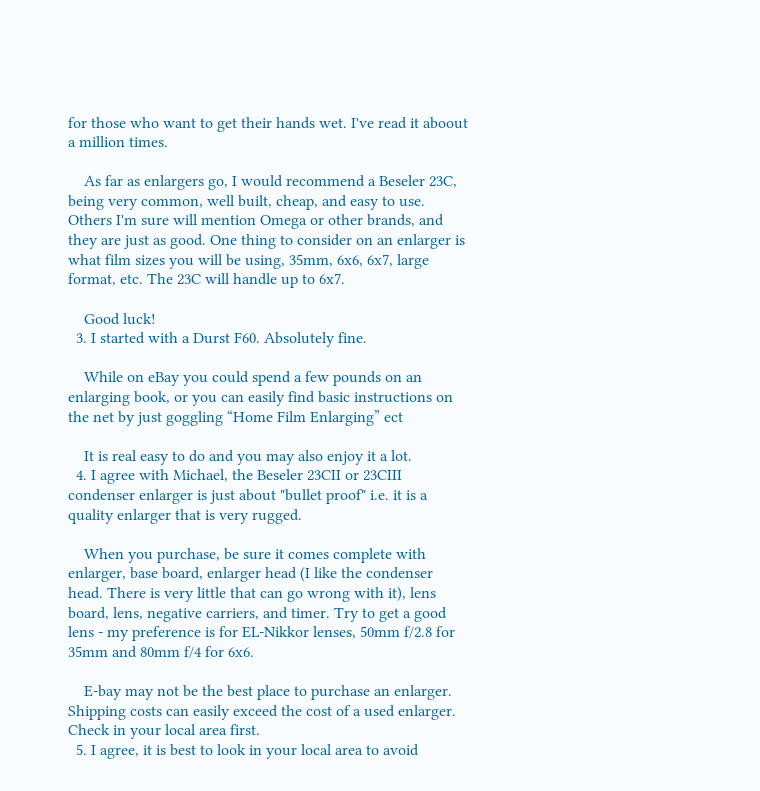for those who want to get their hands wet. I've read it aboout a million times.

    As far as enlargers go, I would recommend a Beseler 23C, being very common, well built, cheap, and easy to use. Others I'm sure will mention Omega or other brands, and they are just as good. One thing to consider on an enlarger is what film sizes you will be using, 35mm, 6x6, 6x7, large format, etc. The 23C will handle up to 6x7.

    Good luck!
  3. I started with a Durst F60. Absolutely fine.

    While on eBay you could spend a few pounds on an enlarging book, or you can easily find basic instructions on the net by just goggling “Home Film Enlarging” ect

    It is real easy to do and you may also enjoy it a lot.
  4. I agree with Michael, the Beseler 23CII or 23CIII condenser enlarger is just about "bullet proof" i.e. it is a quality enlarger that is very rugged.

    When you purchase, be sure it comes complete with enlarger, base board, enlarger head (I like the condenser head. There is very little that can go wrong with it), lens board, lens, negative carriers, and timer. Try to get a good lens - my preference is for EL-Nikkor lenses, 50mm f/2.8 for 35mm and 80mm f/4 for 6x6.

    E-bay may not be the best place to purchase an enlarger. Shipping costs can easily exceed the cost of a used enlarger. Check in your local area first.
  5. I agree, it is best to look in your local area to avoid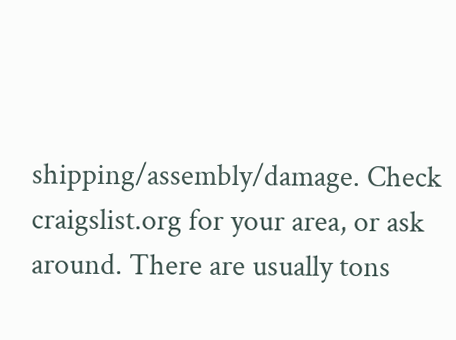shipping/assembly/damage. Check craigslist.org for your area, or ask around. There are usually tons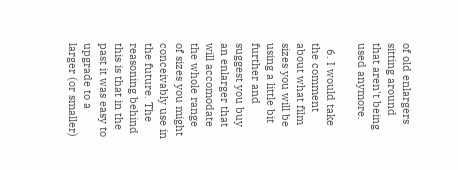of old enlargers sitting around that aren't being used anymore.

  6. I would take the comment about what film sizes you will be using a little bit further and suggest you buy an enlarger that will accomodate the whole range of sizes you might conceivably use in the future. The reasoning behind this is that in the past it was easy to upgrade to a larger (or smaller)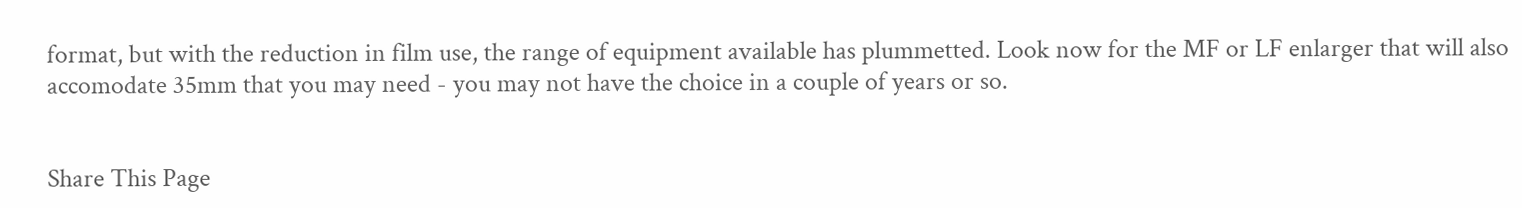format, but with the reduction in film use, the range of equipment available has plummetted. Look now for the MF or LF enlarger that will also accomodate 35mm that you may need - you may not have the choice in a couple of years or so.


Share This Page